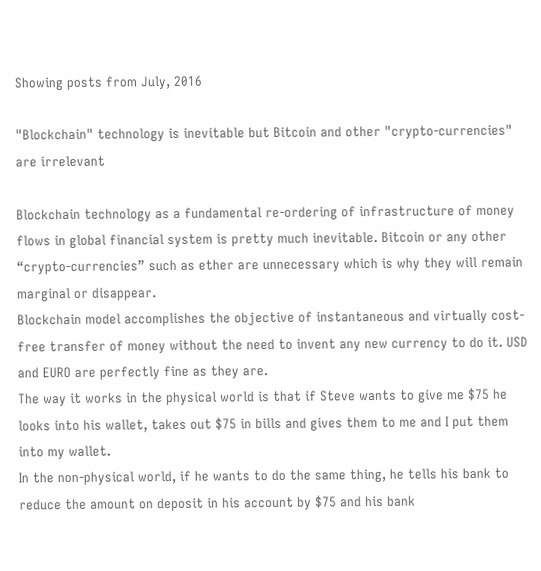Showing posts from July, 2016

"Blockchain" technology is inevitable but Bitcoin and other "crypto-currencies" are irrelevant

Blockchain technology as a fundamental re-ordering of infrastructure of money flows in global financial system is pretty much inevitable. Bitcoin or any other “crypto-currencies” such as ether are unnecessary which is why they will remain marginal or disappear.
Blockchain model accomplishes the objective of instantaneous and virtually cost-free transfer of money without the need to invent any new currency to do it. USD and EURO are perfectly fine as they are.
The way it works in the physical world is that if Steve wants to give me $75 he looks into his wallet, takes out $75 in bills and gives them to me and I put them into my wallet.
In the non-physical world, if he wants to do the same thing, he tells his bank to reduce the amount on deposit in his account by $75 and his bank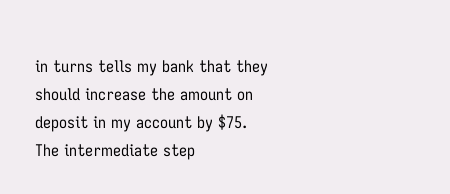in turns tells my bank that they should increase the amount on deposit in my account by $75. The intermediate step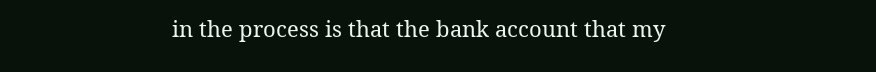in the process is that the bank account that my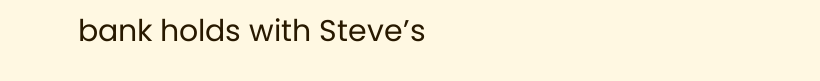bank holds with Steve’s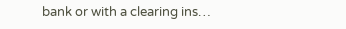bank or with a clearing ins…